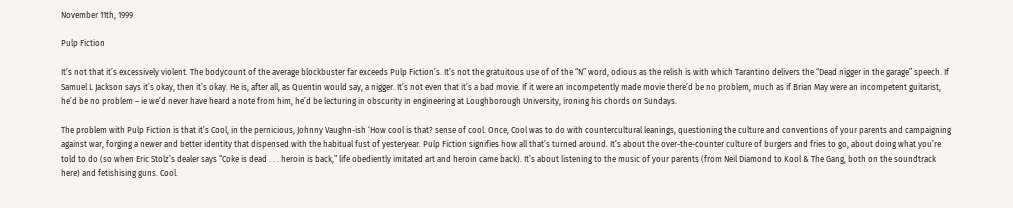November 11th, 1999

Pulp Fiction

It’s not that it’s excessively violent. The bodycount of the average blockbuster far exceeds Pulp Fiction’s. It’s not the gratuitous use of of the “N” word, odious as the relish is with which Tarantino delivers the “Dead nigger in the garage” speech. If Samuel L Jackson says it’s okay, then it’s okay. He is, after all, as Quentin would say, a nigger. It’s not even that it’s a bad movie. If it were an incompetently made movie there’d be no problem, much as if Brian May were an incompetent guitarist, he’d be no problem – ie we’d never have heard a note from him, he’d be lecturing in obscurity in engineering at Loughborough University, ironing his chords on Sundays.

The problem with Pulp Fiction is that it’s Cool, in the pernicious, Johnny Vaughn-ish ‘How cool is that? sense of cool. Once, Cool was to do with countercultural leanings, questioning the culture and conventions of your parents and campaigning against war, forging a newer and better identity that dispensed with the habitual fust of yesteryear. Pulp Fiction signifies how all that’s turned around. It’s about the over-the-counter culture of burgers and fries to go, about doing what you’re told to do (so when Eric Stolz’s dealer says “Coke is dead . . . heroin is back,” life obediently imitated art and heroin came back). It’s about listening to the music of your parents (from Neil Diamond to Kool & The Gang, both on the soundtrack here) and fetishising guns. Cool.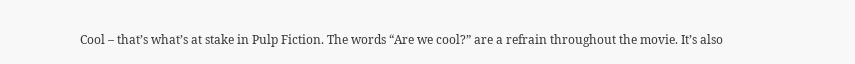Cool – that’s what’s at stake in Pulp Fiction. The words “Are we cool?” are a refrain throughout the movie. It’s also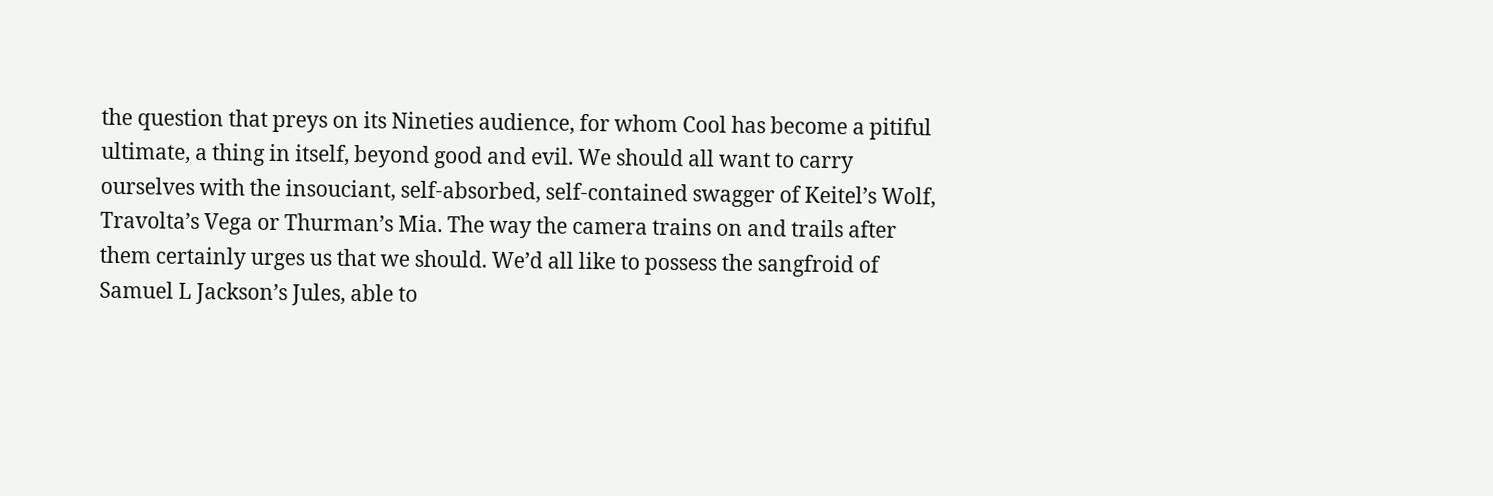the question that preys on its Nineties audience, for whom Cool has become a pitiful ultimate, a thing in itself, beyond good and evil. We should all want to carry ourselves with the insouciant, self-absorbed, self-contained swagger of Keitel’s Wolf, Travolta’s Vega or Thurman’s Mia. The way the camera trains on and trails after them certainly urges us that we should. We’d all like to possess the sangfroid of Samuel L Jackson’s Jules, able to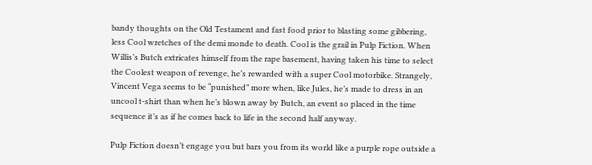bandy thoughts on the Old Testament and fast food prior to blasting some gibbering, less Cool wretches of the demi monde to death. Cool is the grail in Pulp Fiction. When Willis’s Butch extricates himself from the rape basement, having taken his time to select the Coolest weapon of revenge, he’s rewarded with a super Cool motorbike. Strangely, Vincent Vega seems to be “punished” more when, like Jules, he’s made to dress in an uncool t-shirt than when he’s blown away by Butch, an event so placed in the time sequence it’s as if he comes back to life in the second half anyway.

Pulp Fiction doesn’t engage you but bars you from its world like a purple rope outside a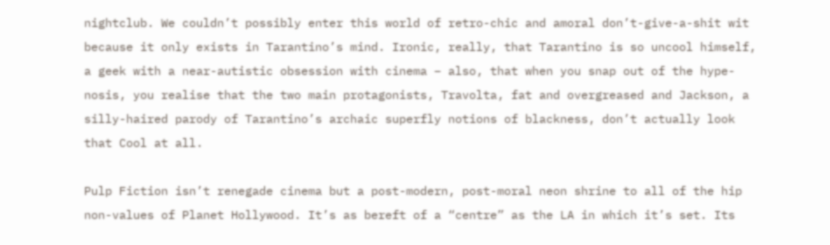nightclub. We couldn’t possibly enter this world of retro-chic and amoral don’t-give-a-shit wit because it only exists in Tarantino’s mind. Ironic, really, that Tarantino is so uncool himself, a geek with a near-autistic obsession with cinema – also, that when you snap out of the hype-nosis, you realise that the two main protagonists, Travolta, fat and overgreased and Jackson, a silly-haired parody of Tarantino’s archaic superfly notions of blackness, don’t actually look that Cool at all.

Pulp Fiction isn’t renegade cinema but a post-modern, post-moral neon shrine to all of the hip non-values of Planet Hollywood. It’s as bereft of a “centre” as the LA in which it’s set. Its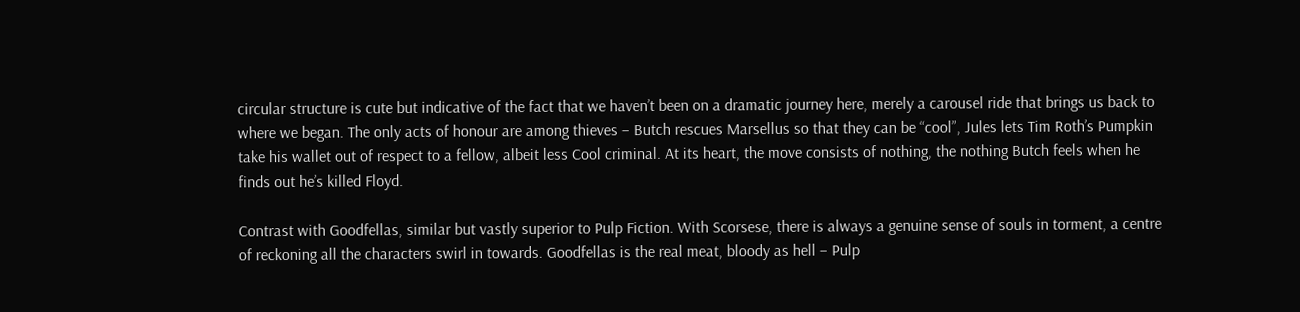circular structure is cute but indicative of the fact that we haven’t been on a dramatic journey here, merely a carousel ride that brings us back to where we began. The only acts of honour are among thieves – Butch rescues Marsellus so that they can be “cool”, Jules lets Tim Roth’s Pumpkin take his wallet out of respect to a fellow, albeit less Cool criminal. At its heart, the move consists of nothing, the nothing Butch feels when he finds out he’s killed Floyd.

Contrast with Goodfellas, similar but vastly superior to Pulp Fiction. With Scorsese, there is always a genuine sense of souls in torment, a centre of reckoning all the characters swirl in towards. Goodfellas is the real meat, bloody as hell – Pulp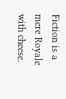Fiction is a mere Royale with cheese.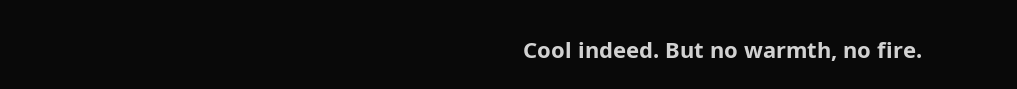Cool indeed. But no warmth, no fire.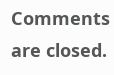Comments are closed.